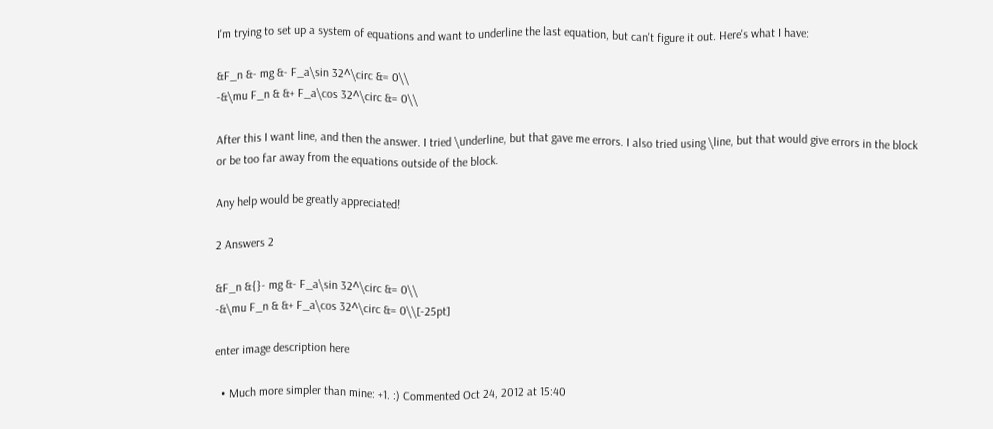I'm trying to set up a system of equations and want to underline the last equation, but can't figure it out. Here's what I have:

&F_n &- mg &- F_a\sin 32^\circ &= 0\\
-&\mu F_n & &+ F_a\cos 32^\circ &= 0\\

After this I want line, and then the answer. I tried \underline, but that gave me errors. I also tried using \line, but that would give errors in the block or be too far away from the equations outside of the block.

Any help would be greatly appreciated!

2 Answers 2

&F_n &{}- mg &- F_a\sin 32^\circ &= 0\\
-&\mu F_n & &+ F_a\cos 32^\circ &= 0\\[-25pt]

enter image description here

  • Much more simpler than mine: +1. :) Commented Oct 24, 2012 at 15:40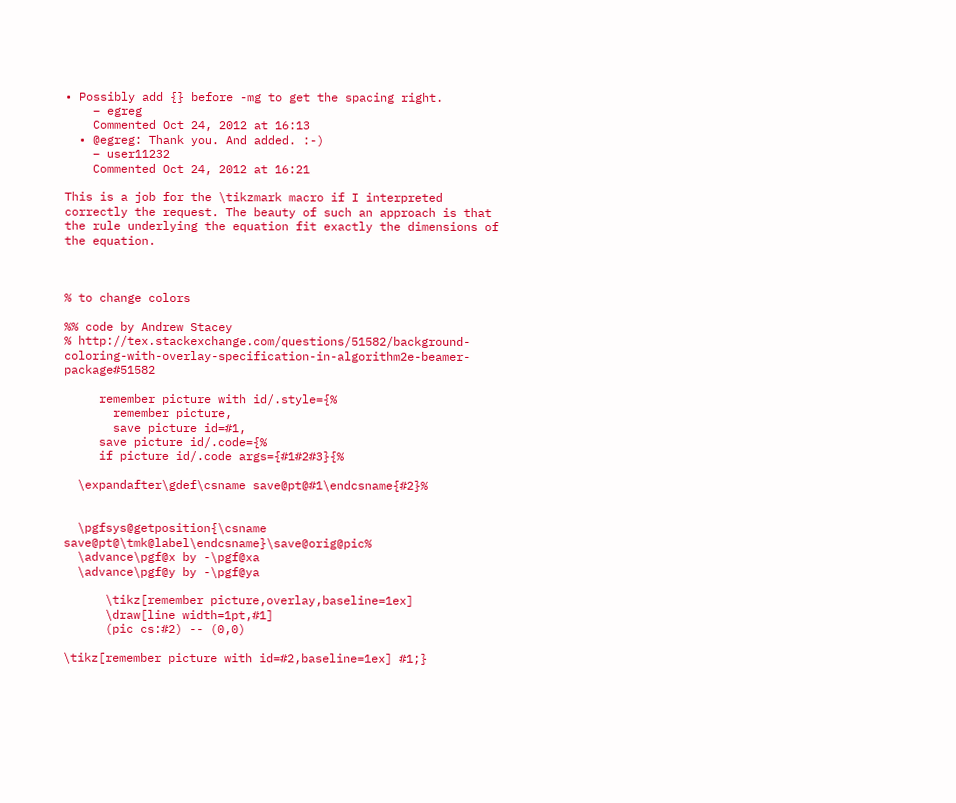• Possibly add {} before -mg to get the spacing right.
    – egreg
    Commented Oct 24, 2012 at 16:13
  • @egreg: Thank you. And added. :-)
    – user11232
    Commented Oct 24, 2012 at 16:21

This is a job for the \tikzmark macro if I interpreted correctly the request. The beauty of such an approach is that the rule underlying the equation fit exactly the dimensions of the equation.



% to change colors

%% code by Andrew Stacey
% http://tex.stackexchange.com/questions/51582/background-coloring-with-overlay-specification-in-algorithm2e-beamer-package#51582

     remember picture with id/.style={%
       remember picture,
       save picture id=#1,
     save picture id/.code={%
     if picture id/.code args={#1#2#3}{%

  \expandafter\gdef\csname save@pt@#1\endcsname{#2}%


  \pgfsys@getposition{\csname save@pt@\tmk@label\endcsname}\save@orig@pic%
  \advance\pgf@x by -\pgf@xa
  \advance\pgf@y by -\pgf@ya

      \tikz[remember picture,overlay,baseline=1ex]
      \draw[line width=1pt,#1]
      (pic cs:#2) -- (0,0)

\tikz[remember picture with id=#2,baseline=1ex] #1;}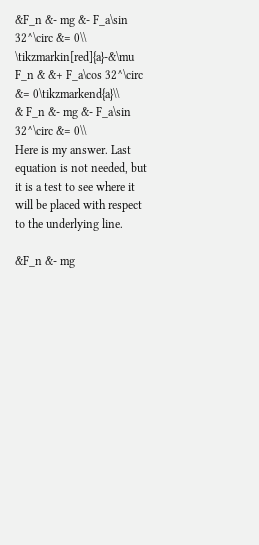&F_n &- mg &- F_a\sin 32^\circ &= 0\\
\tikzmarkin[red]{a}-&\mu F_n & &+ F_a\cos 32^\circ &= 0\tikzmarkend{a}\\
& F_n &- mg &- F_a\sin 32^\circ &= 0\\
Here is my answer. Last equation is not needed, but it is a test to see where it will be placed with respect to the underlying line.

&F_n &- mg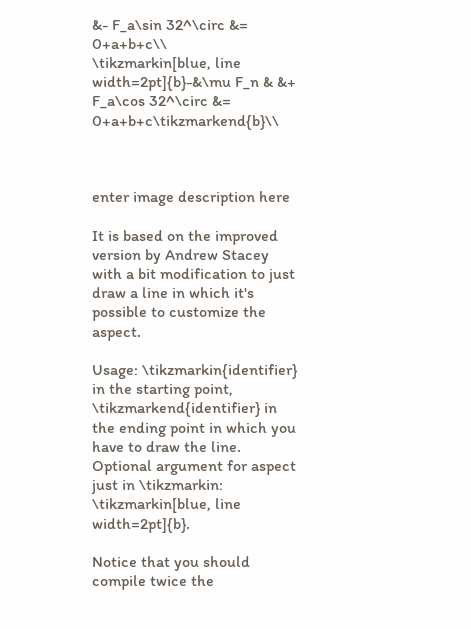&- F_a\sin 32^\circ &= 0+a+b+c\\
\tikzmarkin[blue, line width=2pt]{b}-&\mu F_n & &+ F_a\cos 32^\circ &= 0+a+b+c\tikzmarkend{b}\\



enter image description here

It is based on the improved version by Andrew Stacey with a bit modification to just draw a line in which it's possible to customize the aspect.

Usage: \tikzmarkin{identifier} in the starting point, \tikzmarkend{identifier} in the ending point in which you have to draw the line. Optional argument for aspect just in \tikzmarkin: \tikzmarkin[blue, line width=2pt]{b}.

Notice that you should compile twice the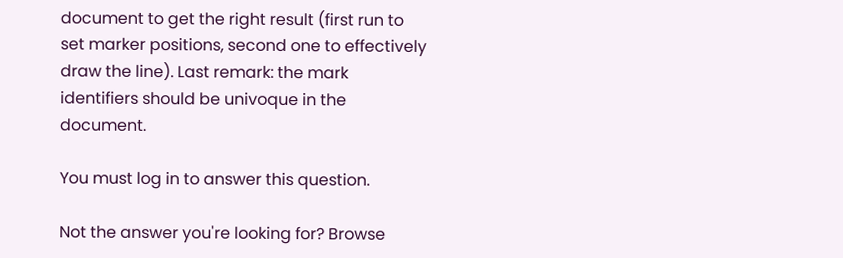document to get the right result (first run to set marker positions, second one to effectively draw the line). Last remark: the mark identifiers should be univoque in the document.

You must log in to answer this question.

Not the answer you're looking for? Browse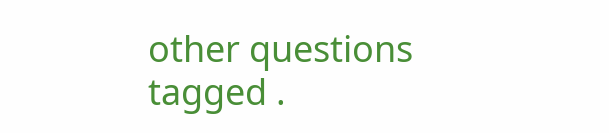other questions tagged .